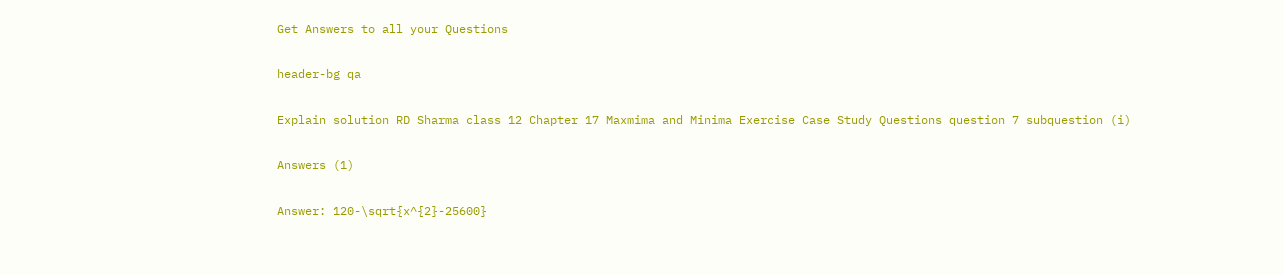Get Answers to all your Questions

header-bg qa

Explain solution RD Sharma class 12 Chapter 17 Maxmima and Minima Exercise Case Study Questions question 7 subquestion (i)

Answers (1)

Answer: 120-\sqrt{x^{2}-25600}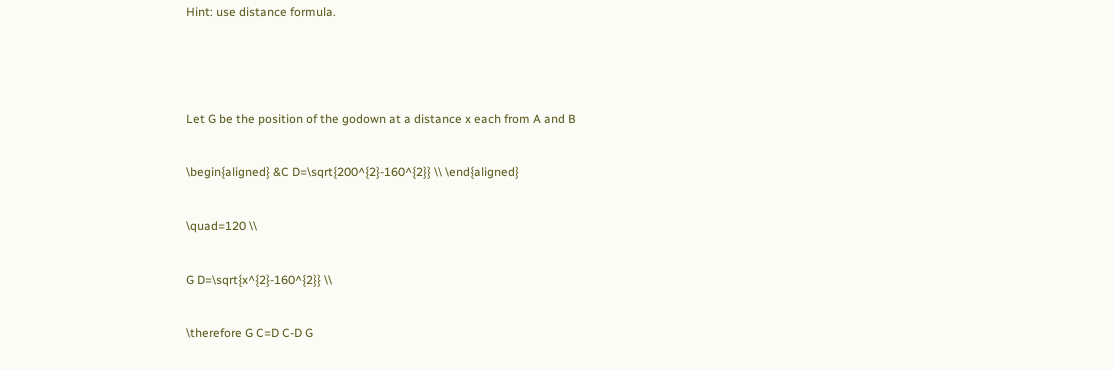Hint: use distance formula.



Let G be the position of the godown at a distance x each from A and B

\begin{aligned} &C D=\sqrt{200^{2}-160^{2}} \\ \end{aligned}

\quad=120 \\

G D=\sqrt{x^{2}-160^{2}} \\

\therefore G C=D C-D G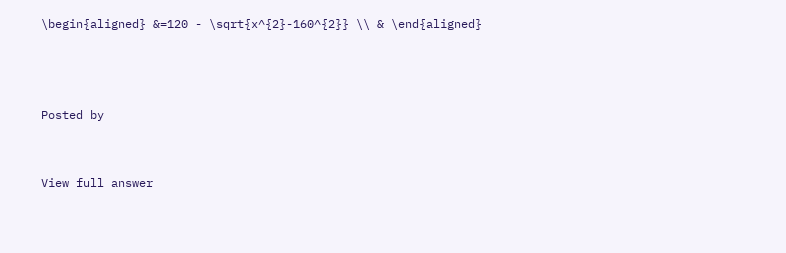\begin{aligned} &=120 - \sqrt{x^{2}-160^{2}} \\ & \end{aligned}



Posted by


View full answer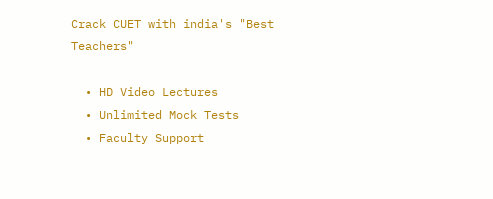Crack CUET with india's "Best Teachers"

  • HD Video Lectures
  • Unlimited Mock Tests
  • Faculty Support